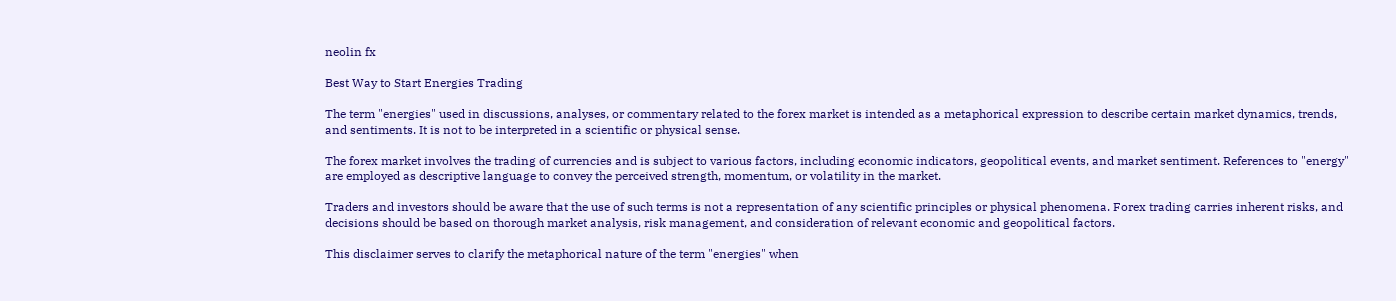neolin fx

Best Way to Start Energies Trading

The term "energies" used in discussions, analyses, or commentary related to the forex market is intended as a metaphorical expression to describe certain market dynamics, trends, and sentiments. It is not to be interpreted in a scientific or physical sense.

The forex market involves the trading of currencies and is subject to various factors, including economic indicators, geopolitical events, and market sentiment. References to "energy" are employed as descriptive language to convey the perceived strength, momentum, or volatility in the market.

Traders and investors should be aware that the use of such terms is not a representation of any scientific principles or physical phenomena. Forex trading carries inherent risks, and decisions should be based on thorough market analysis, risk management, and consideration of relevant economic and geopolitical factors.

This disclaimer serves to clarify the metaphorical nature of the term "energies" when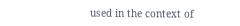used in the context of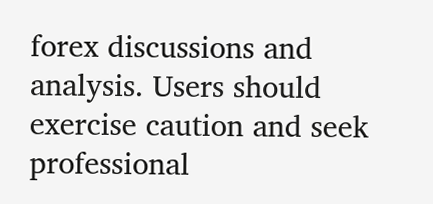forex discussions and analysis. Users should exercise caution and seek professional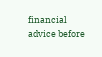financial advice before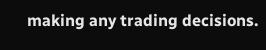making any trading decisions.